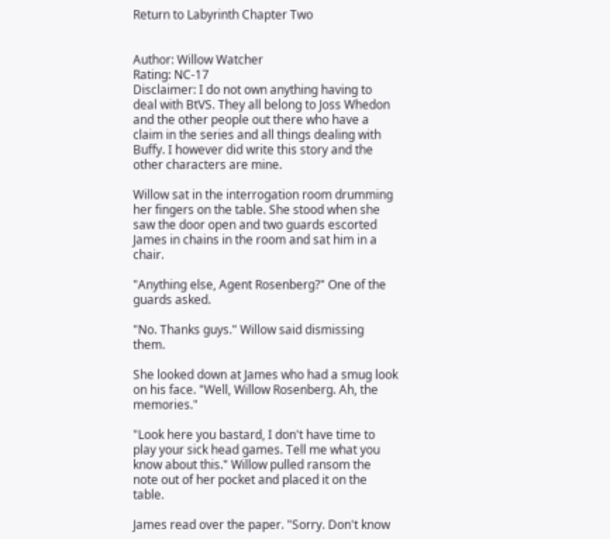Return to Labyrinth Chapter Two


Author: Willow Watcher
Rating: NC-17
Disclaimer: I do not own anything having to deal with BtVS. They all belong to Joss Whedon and the other people out there who have a claim in the series and all things dealing with Buffy. I however did write this story and the other characters are mine.

Willow sat in the interrogation room drumming her fingers on the table. She stood when she saw the door open and two guards escorted James in chains in the room and sat him in a chair.

"Anything else, Agent Rosenberg?" One of the guards asked.

"No. Thanks guys." Willow said dismissing them.

She looked down at James who had a smug look on his face. "Well, Willow Rosenberg. Ah, the memories."

"Look here you bastard, I don't have time to play your sick head games. Tell me what you know about this." Willow pulled ransom the note out of her pocket and placed it on the table.

James read over the paper. "Sorry. Don't know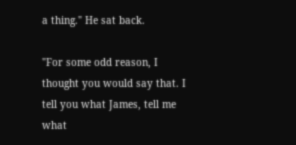a thing." He sat back.

"For some odd reason, I thought you would say that. I tell you what James, tell me what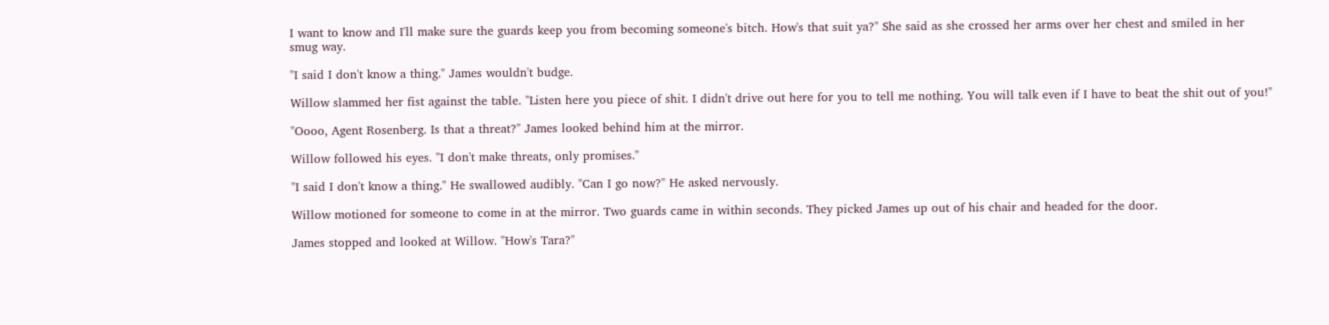I want to know and I'll make sure the guards keep you from becoming someone's bitch. How's that suit ya?" She said as she crossed her arms over her chest and smiled in her smug way.

"I said I don't know a thing." James wouldn't budge.

Willow slammed her fist against the table. "Listen here you piece of shit. I didn't drive out here for you to tell me nothing. You will talk even if I have to beat the shit out of you!"

"Oooo, Agent Rosenberg. Is that a threat?" James looked behind him at the mirror.

Willow followed his eyes. "I don't make threats, only promises."

"I said I don't know a thing." He swallowed audibly. "Can I go now?" He asked nervously.

Willow motioned for someone to come in at the mirror. Two guards came in within seconds. They picked James up out of his chair and headed for the door.

James stopped and looked at Willow. "How's Tara?"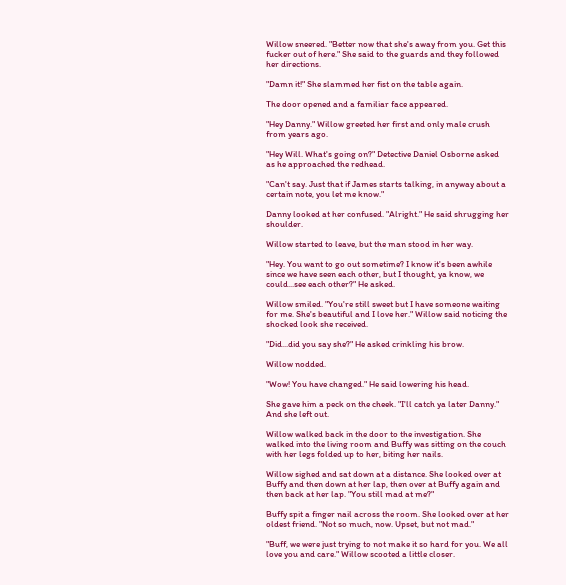Willow sneered. "Better now that she's away from you. Get this fucker out of here." She said to the guards and they followed her directions.

"Damn it!" She slammed her fist on the table again.

The door opened and a familiar face appeared.

"Hey Danny." Willow greeted her first and only male crush from years ago.

"Hey Will. What's going on?" Detective Daniel Osborne asked as he approached the redhead.

"Can't say. Just that if James starts talking, in anyway about a certain note, you let me know."

Danny looked at her confused. "Alright." He said shrugging her shoulder.

Willow started to leave, but the man stood in her way.

"Hey. You want to go out sometime? I know it's been awhile since we have seen each other, but I thought, ya know, we could...see each other?" He asked.

Willow smiled. "You're still sweet but I have someone waiting for me. She's beautiful and I love her." Willow said noticing the shocked look she received.

"Did...did you say she?" He asked crinkling his brow.

Willow nodded.

"Wow! You have changed." He said lowering his head.

She gave him a peck on the cheek. "I'll catch ya later Danny." And she left out.

Willow walked back in the door to the investigation. She walked into the living room and Buffy was sitting on the couch with her legs folded up to her, biting her nails.

Willow sighed and sat down at a distance. She looked over at Buffy and then down at her lap, then over at Buffy again and then back at her lap. "You still mad at me?"

Buffy spit a finger nail across the room. She looked over at her oldest friend. "Not so much, now. Upset, but not mad."

"Buff, we were just trying to not make it so hard for you. We all love you and care." Willow scooted a little closer.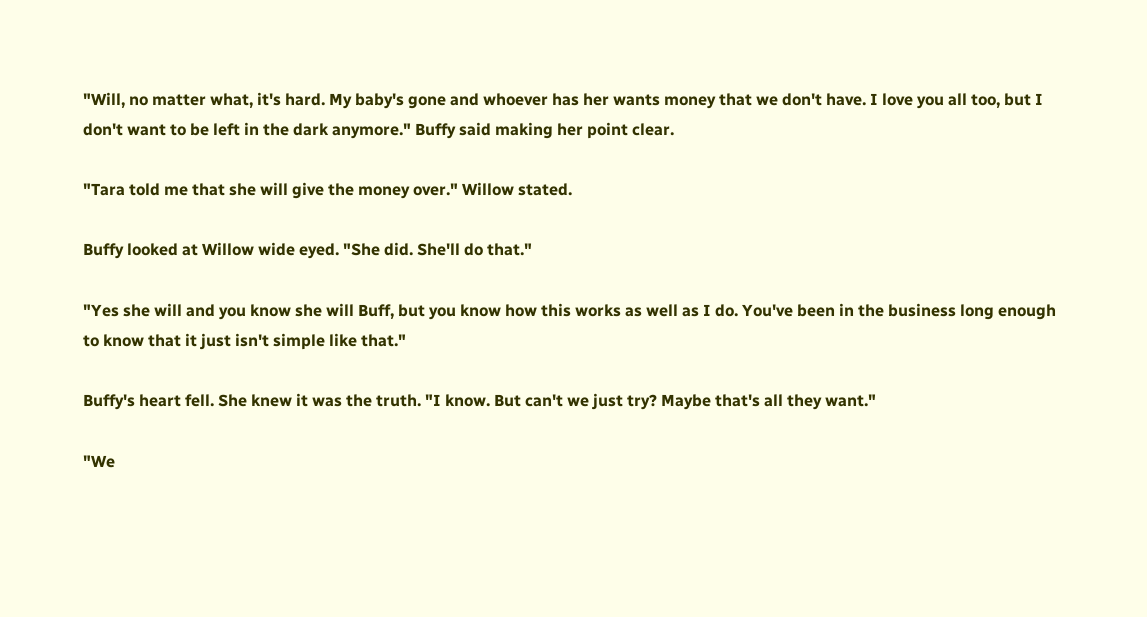"Will, no matter what, it's hard. My baby's gone and whoever has her wants money that we don't have. I love you all too, but I don't want to be left in the dark anymore." Buffy said making her point clear.

"Tara told me that she will give the money over." Willow stated.

Buffy looked at Willow wide eyed. "She did. She'll do that."

"Yes she will and you know she will Buff, but you know how this works as well as I do. You've been in the business long enough to know that it just isn't simple like that."

Buffy's heart fell. She knew it was the truth. "I know. But can't we just try? Maybe that's all they want."

"We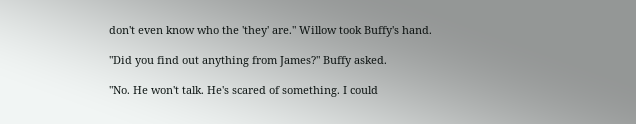don't even know who the 'they' are." Willow took Buffy's hand.

"Did you find out anything from James?" Buffy asked.

"No. He won't talk. He's scared of something. I could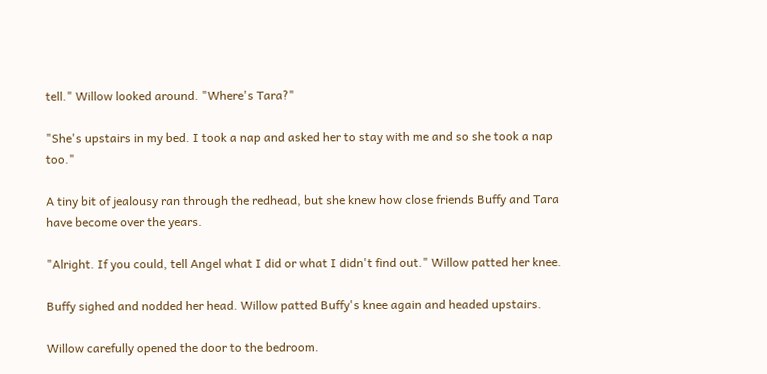tell." Willow looked around. "Where's Tara?"

"She's upstairs in my bed. I took a nap and asked her to stay with me and so she took a nap too."

A tiny bit of jealousy ran through the redhead, but she knew how close friends Buffy and Tara have become over the years.

"Alright. If you could, tell Angel what I did or what I didn't find out." Willow patted her knee.

Buffy sighed and nodded her head. Willow patted Buffy's knee again and headed upstairs.

Willow carefully opened the door to the bedroom.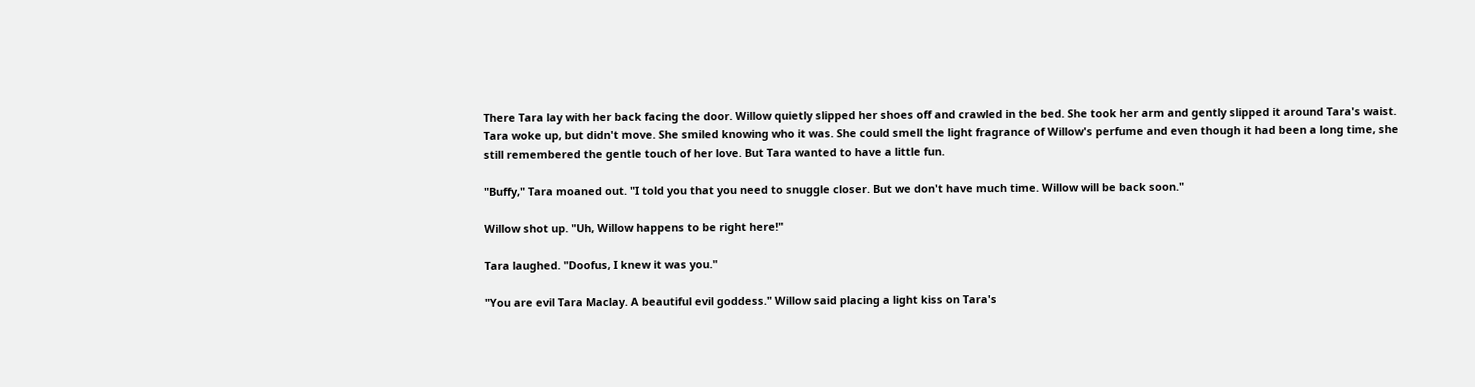There Tara lay with her back facing the door. Willow quietly slipped her shoes off and crawled in the bed. She took her arm and gently slipped it around Tara's waist. Tara woke up, but didn't move. She smiled knowing who it was. She could smell the light fragrance of Willow's perfume and even though it had been a long time, she still remembered the gentle touch of her love. But Tara wanted to have a little fun.

"Buffy," Tara moaned out. "I told you that you need to snuggle closer. But we don't have much time. Willow will be back soon."

Willow shot up. "Uh, Willow happens to be right here!"

Tara laughed. "Doofus, I knew it was you."

"You are evil Tara Maclay. A beautiful evil goddess." Willow said placing a light kiss on Tara's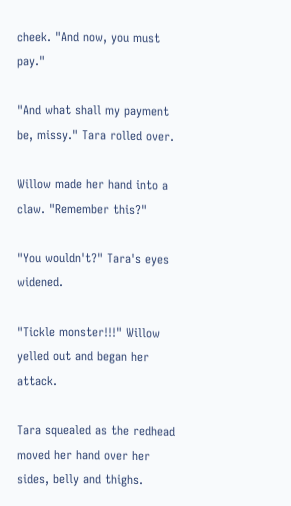cheek. "And now, you must pay."

"And what shall my payment be, missy." Tara rolled over.

Willow made her hand into a claw. "Remember this?"

"You wouldn't?" Tara's eyes widened.

"Tickle monster!!!" Willow yelled out and began her attack.

Tara squealed as the redhead moved her hand over her sides, belly and thighs.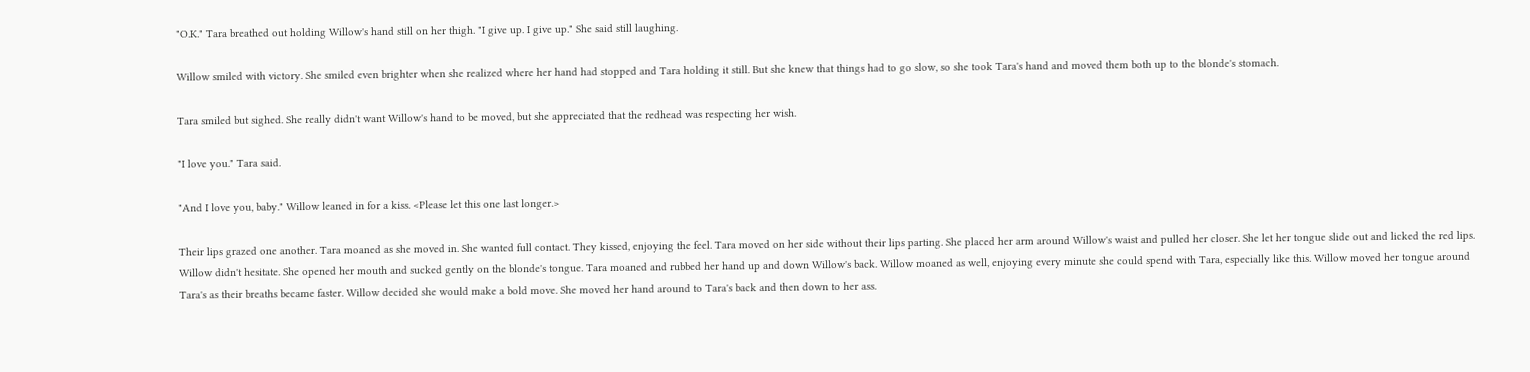"O.K." Tara breathed out holding Willow's hand still on her thigh. "I give up. I give up." She said still laughing.

Willow smiled with victory. She smiled even brighter when she realized where her hand had stopped and Tara holding it still. But she knew that things had to go slow, so she took Tara's hand and moved them both up to the blonde's stomach.

Tara smiled but sighed. She really didn't want Willow's hand to be moved, but she appreciated that the redhead was respecting her wish.

"I love you." Tara said.

"And I love you, baby." Willow leaned in for a kiss. <Please let this one last longer.>

Their lips grazed one another. Tara moaned as she moved in. She wanted full contact. They kissed, enjoying the feel. Tara moved on her side without their lips parting. She placed her arm around Willow's waist and pulled her closer. She let her tongue slide out and licked the red lips. Willow didn't hesitate. She opened her mouth and sucked gently on the blonde's tongue. Tara moaned and rubbed her hand up and down Willow's back. Willow moaned as well, enjoying every minute she could spend with Tara, especially like this. Willow moved her tongue around Tara's as their breaths became faster. Willow decided she would make a bold move. She moved her hand around to Tara's back and then down to her ass.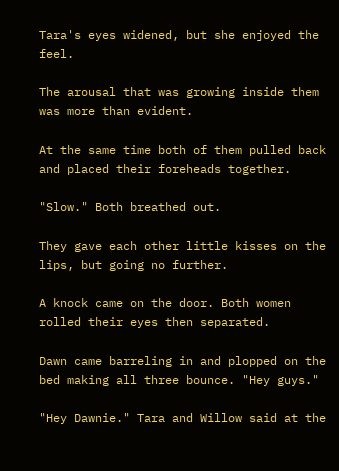Tara's eyes widened, but she enjoyed the feel.

The arousal that was growing inside them was more than evident.

At the same time both of them pulled back and placed their foreheads together.

"Slow." Both breathed out.

They gave each other little kisses on the lips, but going no further.

A knock came on the door. Both women rolled their eyes then separated.

Dawn came barreling in and plopped on the bed making all three bounce. "Hey guys."

"Hey Dawnie." Tara and Willow said at the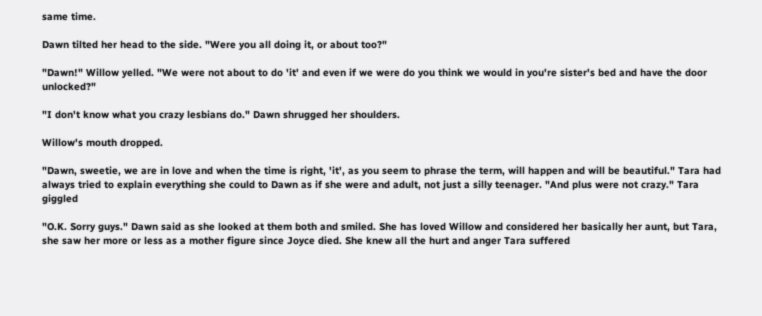same time.

Dawn tilted her head to the side. "Were you all doing it, or about too?"

"Dawn!" Willow yelled. "We were not about to do 'it' and even if we were do you think we would in you're sister's bed and have the door unlocked?"

"I don't know what you crazy lesbians do." Dawn shrugged her shoulders.

Willow's mouth dropped.

"Dawn, sweetie, we are in love and when the time is right, 'it', as you seem to phrase the term, will happen and will be beautiful." Tara had always tried to explain everything she could to Dawn as if she were and adult, not just a silly teenager. "And plus were not crazy." Tara giggled

"O.K. Sorry guys." Dawn said as she looked at them both and smiled. She has loved Willow and considered her basically her aunt, but Tara, she saw her more or less as a mother figure since Joyce died. She knew all the hurt and anger Tara suffered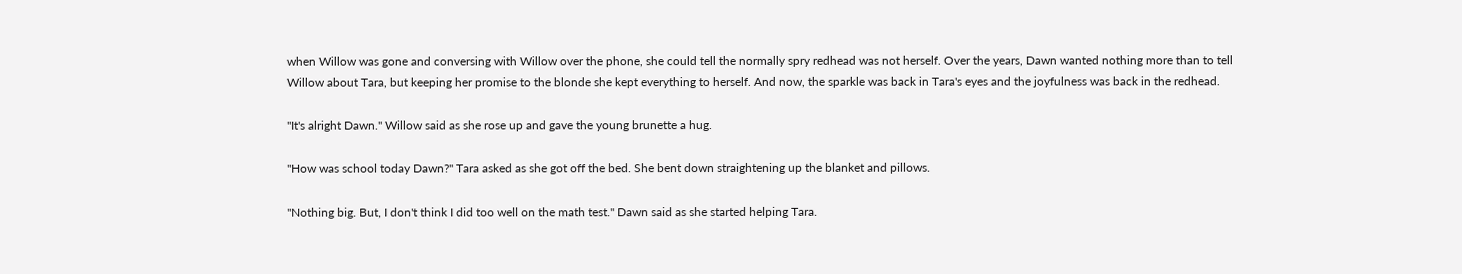when Willow was gone and conversing with Willow over the phone, she could tell the normally spry redhead was not herself. Over the years, Dawn wanted nothing more than to tell Willow about Tara, but keeping her promise to the blonde she kept everything to herself. And now, the sparkle was back in Tara's eyes and the joyfulness was back in the redhead.

"It's alright Dawn." Willow said as she rose up and gave the young brunette a hug.

"How was school today Dawn?" Tara asked as she got off the bed. She bent down straightening up the blanket and pillows.

"Nothing big. But, I don't think I did too well on the math test." Dawn said as she started helping Tara.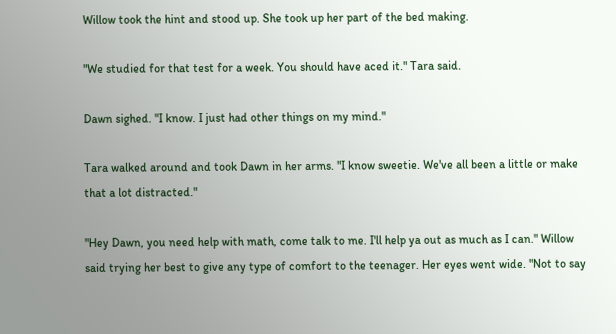Willow took the hint and stood up. She took up her part of the bed making.

"We studied for that test for a week. You should have aced it." Tara said.

Dawn sighed. "I know. I just had other things on my mind."

Tara walked around and took Dawn in her arms. "I know sweetie. We've all been a little or make that a lot distracted."

"Hey Dawn, you need help with math, come talk to me. I'll help ya out as much as I can." Willow said trying her best to give any type of comfort to the teenager. Her eyes went wide. "Not to say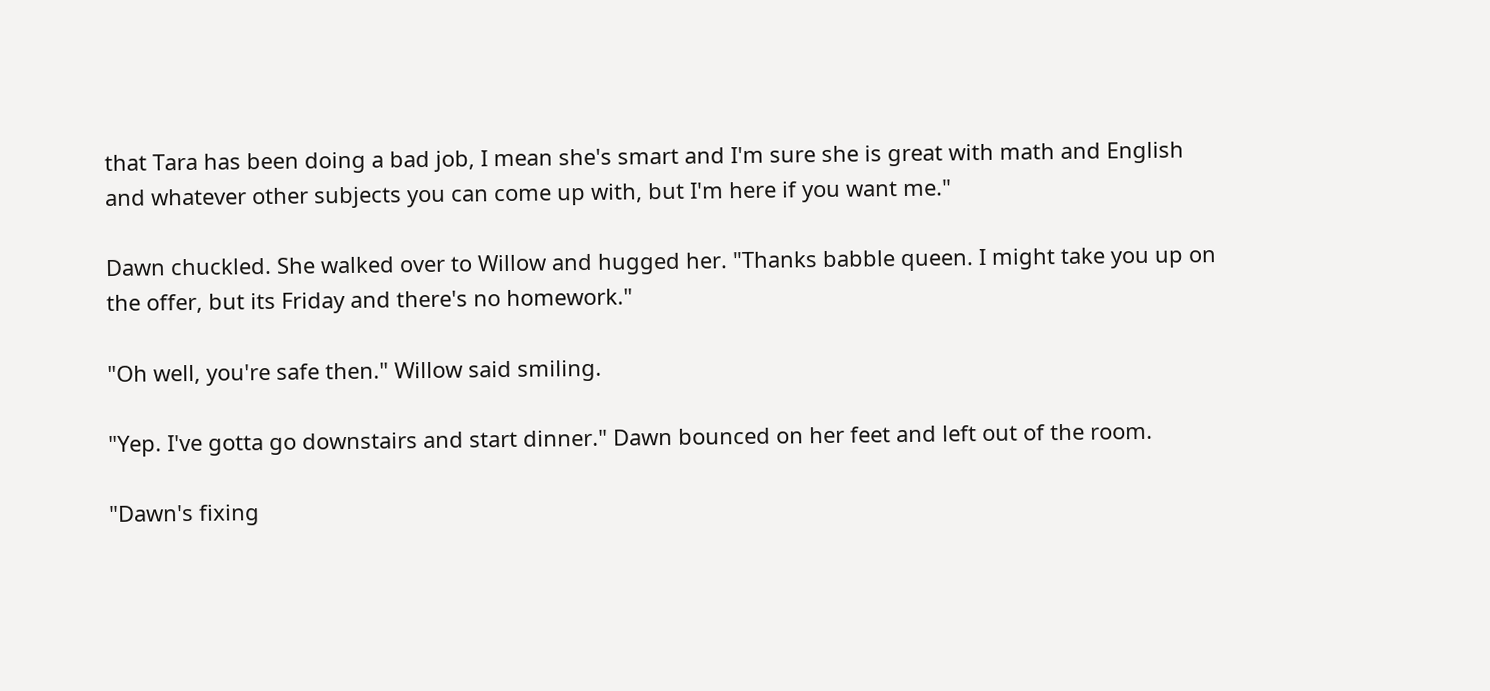that Tara has been doing a bad job, I mean she's smart and I'm sure she is great with math and English and whatever other subjects you can come up with, but I'm here if you want me."

Dawn chuckled. She walked over to Willow and hugged her. "Thanks babble queen. I might take you up on the offer, but its Friday and there's no homework."

"Oh well, you're safe then." Willow said smiling.

"Yep. I've gotta go downstairs and start dinner." Dawn bounced on her feet and left out of the room.

"Dawn's fixing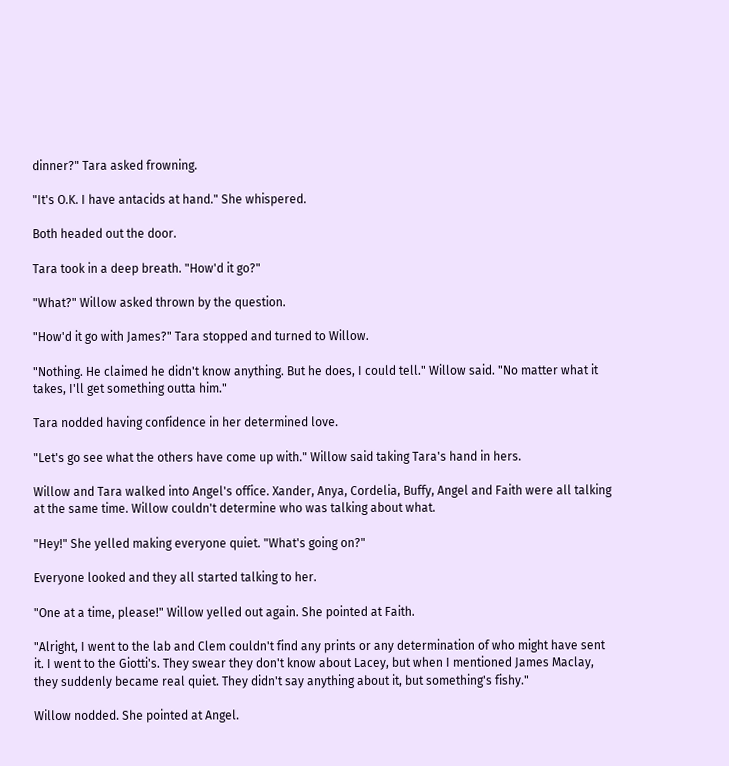dinner?" Tara asked frowning.

"It's O.K. I have antacids at hand." She whispered.

Both headed out the door.

Tara took in a deep breath. "How'd it go?"

"What?" Willow asked thrown by the question.

"How'd it go with James?" Tara stopped and turned to Willow.

"Nothing. He claimed he didn't know anything. But he does, I could tell." Willow said. "No matter what it takes, I'll get something outta him."

Tara nodded having confidence in her determined love.

"Let's go see what the others have come up with." Willow said taking Tara's hand in hers.

Willow and Tara walked into Angel's office. Xander, Anya, Cordelia, Buffy, Angel and Faith were all talking at the same time. Willow couldn't determine who was talking about what.

"Hey!" She yelled making everyone quiet. "What's going on?"

Everyone looked and they all started talking to her.

"One at a time, please!" Willow yelled out again. She pointed at Faith.

"Alright, I went to the lab and Clem couldn't find any prints or any determination of who might have sent it. I went to the Giotti's. They swear they don't know about Lacey, but when I mentioned James Maclay, they suddenly became real quiet. They didn't say anything about it, but something's fishy."

Willow nodded. She pointed at Angel.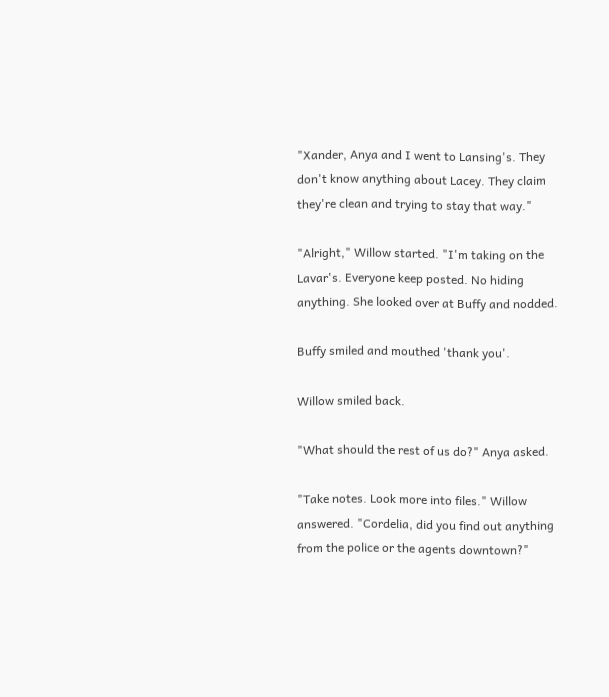"Xander, Anya and I went to Lansing's. They don't know anything about Lacey. They claim they're clean and trying to stay that way."

"Alright," Willow started. "I'm taking on the Lavar's. Everyone keep posted. No hiding anything. She looked over at Buffy and nodded.

Buffy smiled and mouthed 'thank you'.

Willow smiled back.

"What should the rest of us do?" Anya asked.

"Take notes. Look more into files." Willow answered. "Cordelia, did you find out anything from the police or the agents downtown?"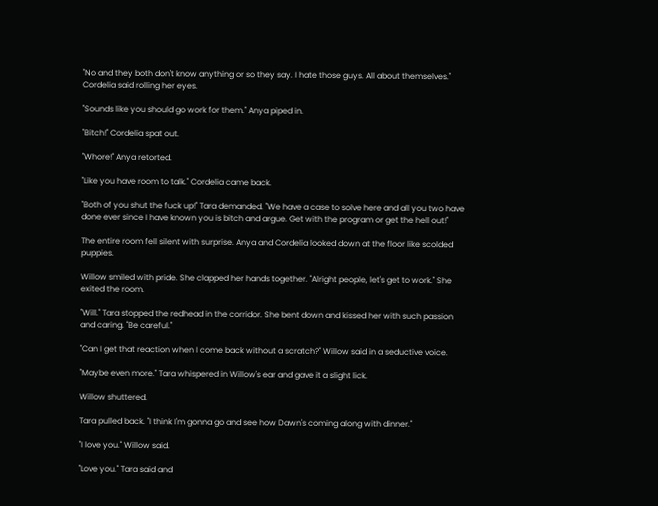"No and they both don't know anything or so they say. I hate those guys. All about themselves." Cordelia said rolling her eyes.

"Sounds like you should go work for them." Anya piped in.

"Bitch!" Cordelia spat out.

"Whore!" Anya retorted.

"Like you have room to talk." Cordelia came back.

"Both of you shut the fuck up!" Tara demanded. "We have a case to solve here and all you two have done ever since I have known you is bitch and argue. Get with the program or get the hell out!"

The entire room fell silent with surprise. Anya and Cordelia looked down at the floor like scolded puppies.

Willow smiled with pride. She clapped her hands together. "Alright people, let's get to work." She exited the room.

"Will." Tara stopped the redhead in the corridor. She bent down and kissed her with such passion and caring. "Be careful."

"Can I get that reaction when I come back without a scratch?" Willow said in a seductive voice.

"Maybe even more." Tara whispered in Willow's ear and gave it a slight lick.

Willow shuttered.

Tara pulled back. "I think I'm gonna go and see how Dawn's coming along with dinner."

"I love you." Willow said.

"Love you." Tara said and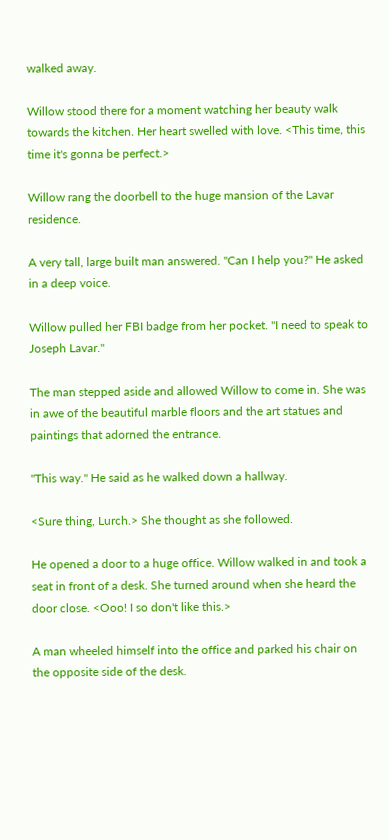walked away.

Willow stood there for a moment watching her beauty walk towards the kitchen. Her heart swelled with love. <This time, this time it's gonna be perfect.>

Willow rang the doorbell to the huge mansion of the Lavar residence.

A very tall, large built man answered. "Can I help you?" He asked in a deep voice.

Willow pulled her FBI badge from her pocket. "I need to speak to Joseph Lavar."

The man stepped aside and allowed Willow to come in. She was in awe of the beautiful marble floors and the art statues and paintings that adorned the entrance.

"This way." He said as he walked down a hallway.

<Sure thing, Lurch.> She thought as she followed.

He opened a door to a huge office. Willow walked in and took a seat in front of a desk. She turned around when she heard the door close. <Ooo! I so don't like this.>

A man wheeled himself into the office and parked his chair on the opposite side of the desk.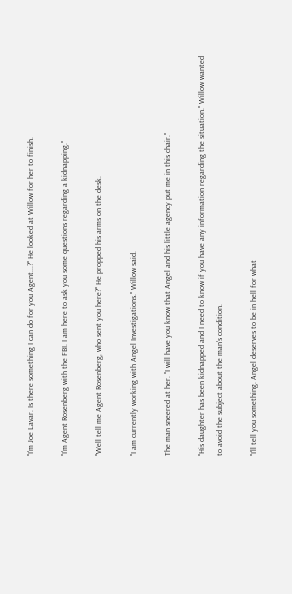"I'm Joe Lavar. Is there something I can do for you Agent...?" He looked at Willow for her to finish.

"I'm Agent Rosenberg with the FBI. I am here to ask you some questions regarding a kidnapping."

"Well tell me Agent Rosenberg, who sent you here?" He propped his arms on the desk.

"I am currently working with Angel Investigations." Willow said.

The man sneered at her. "I will have you know that Angel and his little agency put me in this chair."

"His daughter has been kidnapped and I need to know if you have any information regarding the situation." Willow wanted to avoid the subject about the man's condition.

"I'll tell you something. Angel deserves to be in hell for what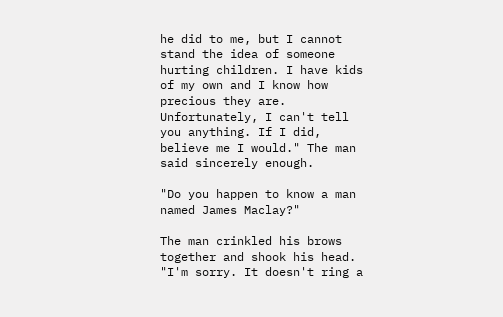he did to me, but I cannot stand the idea of someone hurting children. I have kids of my own and I know how precious they are. Unfortunately, I can't tell you anything. If I did, believe me I would." The man said sincerely enough.

"Do you happen to know a man named James Maclay?"

The man crinkled his brows together and shook his head. "I'm sorry. It doesn't ring a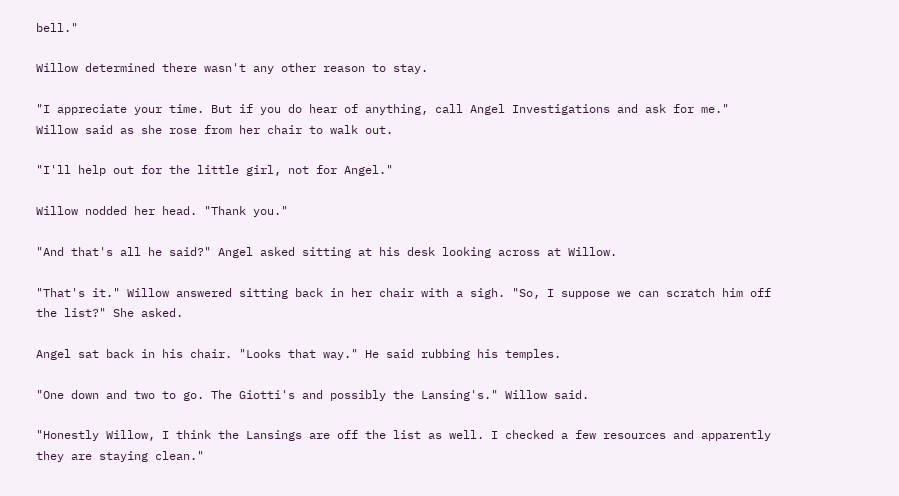bell."

Willow determined there wasn't any other reason to stay.

"I appreciate your time. But if you do hear of anything, call Angel Investigations and ask for me." Willow said as she rose from her chair to walk out.

"I'll help out for the little girl, not for Angel."

Willow nodded her head. "Thank you."

"And that's all he said?" Angel asked sitting at his desk looking across at Willow.

"That's it." Willow answered sitting back in her chair with a sigh. "So, I suppose we can scratch him off the list?" She asked.

Angel sat back in his chair. "Looks that way." He said rubbing his temples.

"One down and two to go. The Giotti's and possibly the Lansing's." Willow said.

"Honestly Willow, I think the Lansings are off the list as well. I checked a few resources and apparently they are staying clean."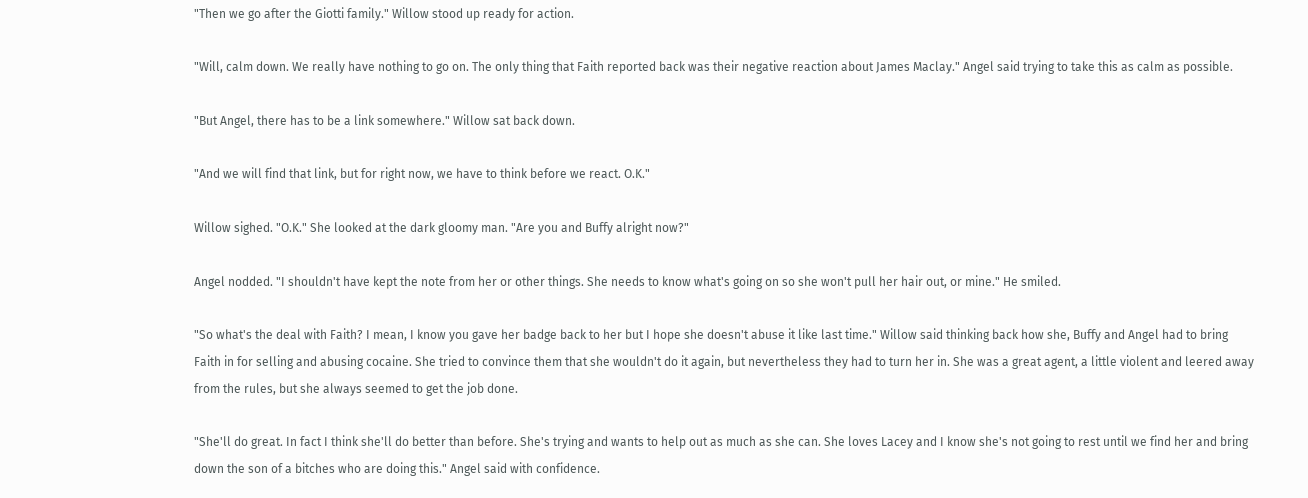"Then we go after the Giotti family." Willow stood up ready for action.

"Will, calm down. We really have nothing to go on. The only thing that Faith reported back was their negative reaction about James Maclay." Angel said trying to take this as calm as possible.

"But Angel, there has to be a link somewhere." Willow sat back down.

"And we will find that link, but for right now, we have to think before we react. O.K."

Willow sighed. "O.K." She looked at the dark gloomy man. "Are you and Buffy alright now?"

Angel nodded. "I shouldn't have kept the note from her or other things. She needs to know what's going on so she won't pull her hair out, or mine." He smiled.

"So what's the deal with Faith? I mean, I know you gave her badge back to her but I hope she doesn't abuse it like last time." Willow said thinking back how she, Buffy and Angel had to bring Faith in for selling and abusing cocaine. She tried to convince them that she wouldn't do it again, but nevertheless they had to turn her in. She was a great agent, a little violent and leered away from the rules, but she always seemed to get the job done.

"She'll do great. In fact I think she'll do better than before. She's trying and wants to help out as much as she can. She loves Lacey and I know she's not going to rest until we find her and bring down the son of a bitches who are doing this." Angel said with confidence.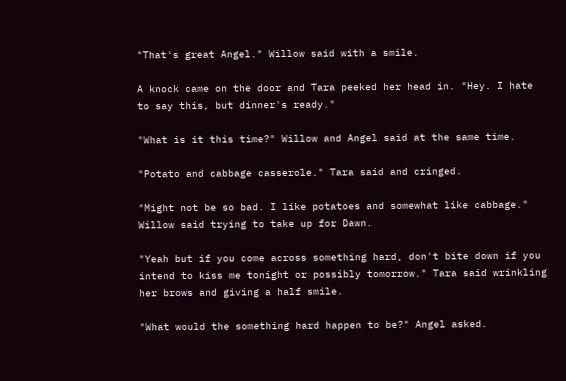"That's great Angel." Willow said with a smile.

A knock came on the door and Tara peeked her head in. "Hey. I hate to say this, but dinner's ready."

"What is it this time?" Willow and Angel said at the same time.

"Potato and cabbage casserole." Tara said and cringed.

"Might not be so bad. I like potatoes and somewhat like cabbage." Willow said trying to take up for Dawn.

"Yeah but if you come across something hard, don't bite down if you intend to kiss me tonight or possibly tomorrow." Tara said wrinkling her brows and giving a half smile.

"What would the something hard happen to be?" Angel asked.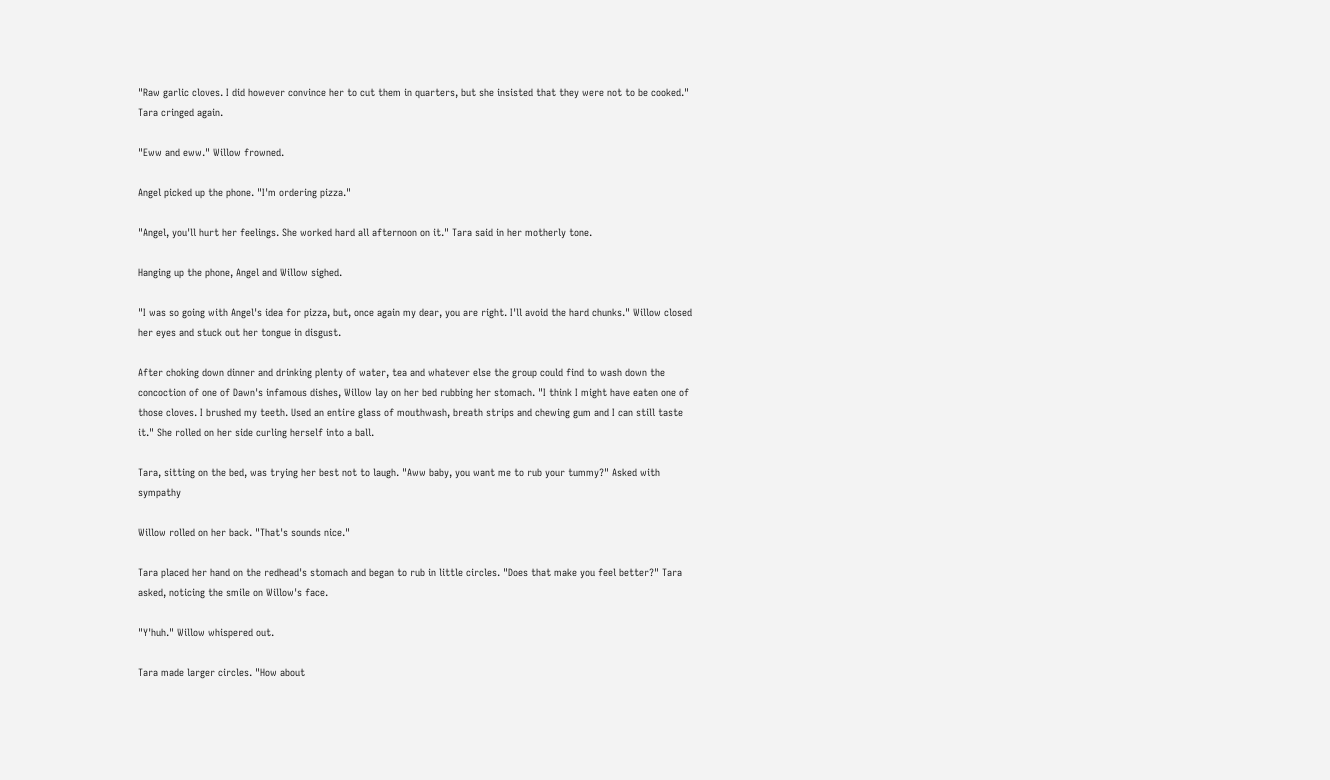"Raw garlic cloves. I did however convince her to cut them in quarters, but she insisted that they were not to be cooked." Tara cringed again.

"Eww and eww." Willow frowned.

Angel picked up the phone. "I'm ordering pizza."

"Angel, you'll hurt her feelings. She worked hard all afternoon on it." Tara said in her motherly tone.

Hanging up the phone, Angel and Willow sighed.

"I was so going with Angel's idea for pizza, but, once again my dear, you are right. I'll avoid the hard chunks." Willow closed her eyes and stuck out her tongue in disgust.

After choking down dinner and drinking plenty of water, tea and whatever else the group could find to wash down the concoction of one of Dawn's infamous dishes, Willow lay on her bed rubbing her stomach. "I think I might have eaten one of those cloves. I brushed my teeth. Used an entire glass of mouthwash, breath strips and chewing gum and I can still taste it." She rolled on her side curling herself into a ball.

Tara, sitting on the bed, was trying her best not to laugh. "Aww baby, you want me to rub your tummy?" Asked with sympathy

Willow rolled on her back. "That's sounds nice."

Tara placed her hand on the redhead's stomach and began to rub in little circles. "Does that make you feel better?" Tara asked, noticing the smile on Willow's face.

"Y'huh." Willow whispered out.

Tara made larger circles. "How about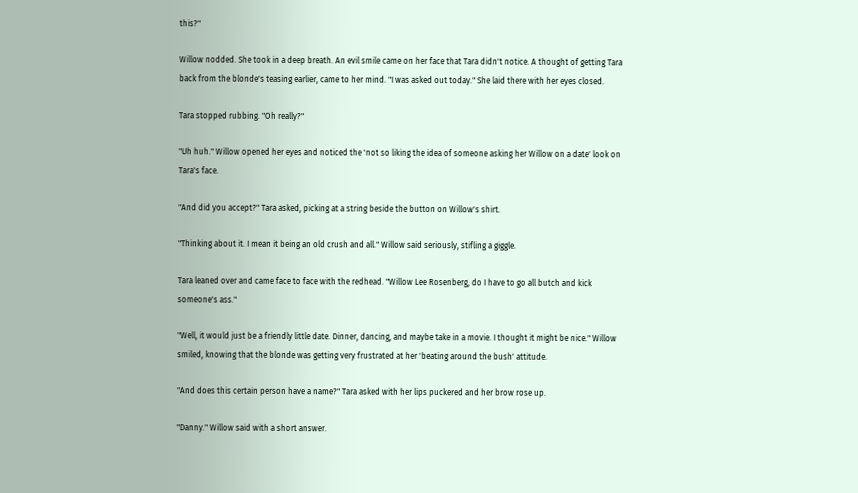this?"

Willow nodded. She took in a deep breath. An evil smile came on her face that Tara didn't notice. A thought of getting Tara back from the blonde's teasing earlier, came to her mind. "I was asked out today." She laid there with her eyes closed.

Tara stopped rubbing. "Oh really?"

"Uh huh." Willow opened her eyes and noticed the 'not so liking the idea of someone asking her Willow on a date' look on Tara's face.

"And did you accept?" Tara asked, picking at a string beside the button on Willow's shirt.

"Thinking about it. I mean it being an old crush and all." Willow said seriously, stifling a giggle.

Tara leaned over and came face to face with the redhead. "Willow Lee Rosenberg, do I have to go all butch and kick someone's ass."

"Well, it would just be a friendly little date. Dinner, dancing, and maybe take in a movie. I thought it might be nice." Willow smiled, knowing that the blonde was getting very frustrated at her 'beating around the bush' attitude.

"And does this certain person have a name?" Tara asked with her lips puckered and her brow rose up.

"Danny." Willow said with a short answer.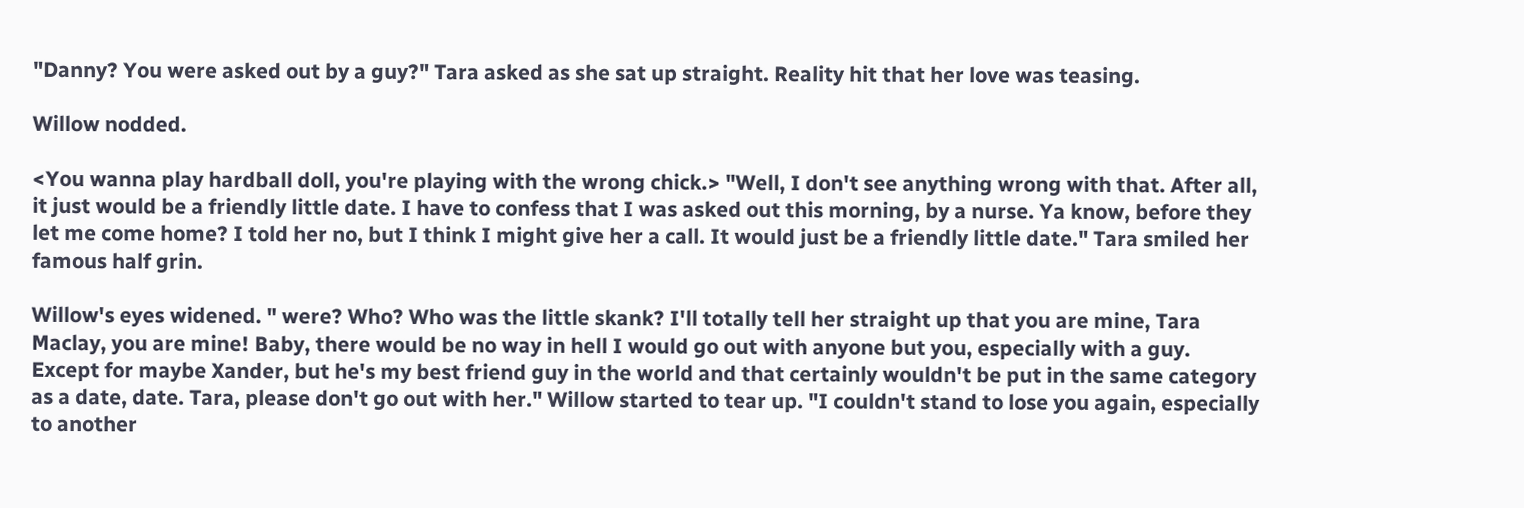"Danny? You were asked out by a guy?" Tara asked as she sat up straight. Reality hit that her love was teasing.

Willow nodded.

<You wanna play hardball doll, you're playing with the wrong chick.> "Well, I don't see anything wrong with that. After all, it just would be a friendly little date. I have to confess that I was asked out this morning, by a nurse. Ya know, before they let me come home? I told her no, but I think I might give her a call. It would just be a friendly little date." Tara smiled her famous half grin.

Willow's eyes widened. " were? Who? Who was the little skank? I'll totally tell her straight up that you are mine, Tara Maclay, you are mine! Baby, there would be no way in hell I would go out with anyone but you, especially with a guy. Except for maybe Xander, but he's my best friend guy in the world and that certainly wouldn't be put in the same category as a date, date. Tara, please don't go out with her." Willow started to tear up. "I couldn't stand to lose you again, especially to another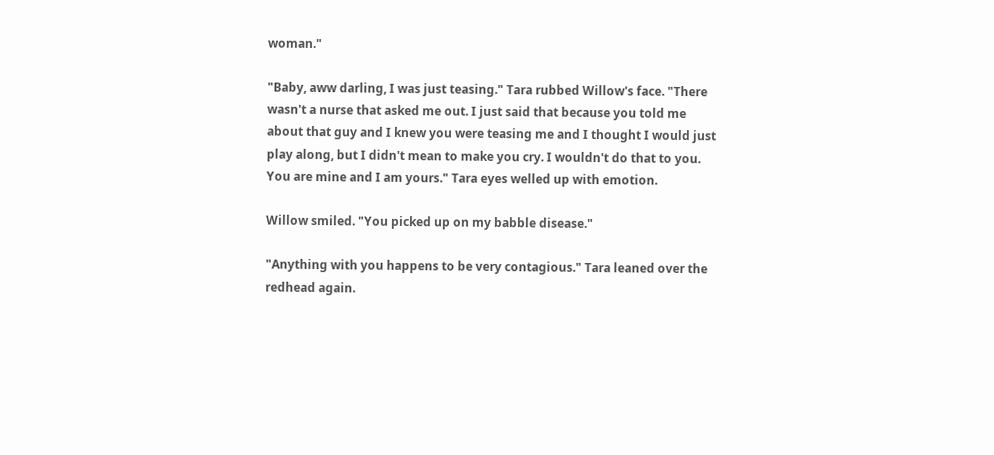woman."

"Baby, aww darling, I was just teasing." Tara rubbed Willow's face. "There wasn't a nurse that asked me out. I just said that because you told me about that guy and I knew you were teasing me and I thought I would just play along, but I didn't mean to make you cry. I wouldn't do that to you. You are mine and I am yours." Tara eyes welled up with emotion.

Willow smiled. "You picked up on my babble disease."

"Anything with you happens to be very contagious." Tara leaned over the redhead again.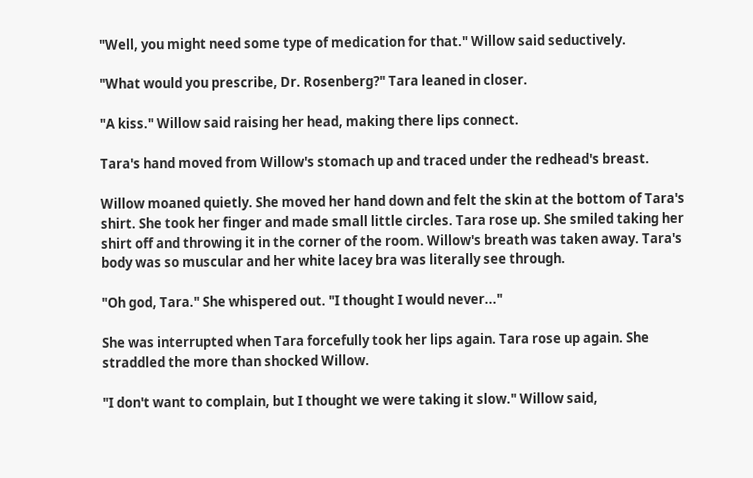"Well, you might need some type of medication for that." Willow said seductively.

"What would you prescribe, Dr. Rosenberg?" Tara leaned in closer.

"A kiss." Willow said raising her head, making there lips connect.

Tara's hand moved from Willow's stomach up and traced under the redhead's breast.

Willow moaned quietly. She moved her hand down and felt the skin at the bottom of Tara's shirt. She took her finger and made small little circles. Tara rose up. She smiled taking her shirt off and throwing it in the corner of the room. Willow's breath was taken away. Tara's body was so muscular and her white lacey bra was literally see through.

"Oh god, Tara." She whispered out. "I thought I would never..."

She was interrupted when Tara forcefully took her lips again. Tara rose up again. She straddled the more than shocked Willow.

"I don't want to complain, but I thought we were taking it slow." Willow said,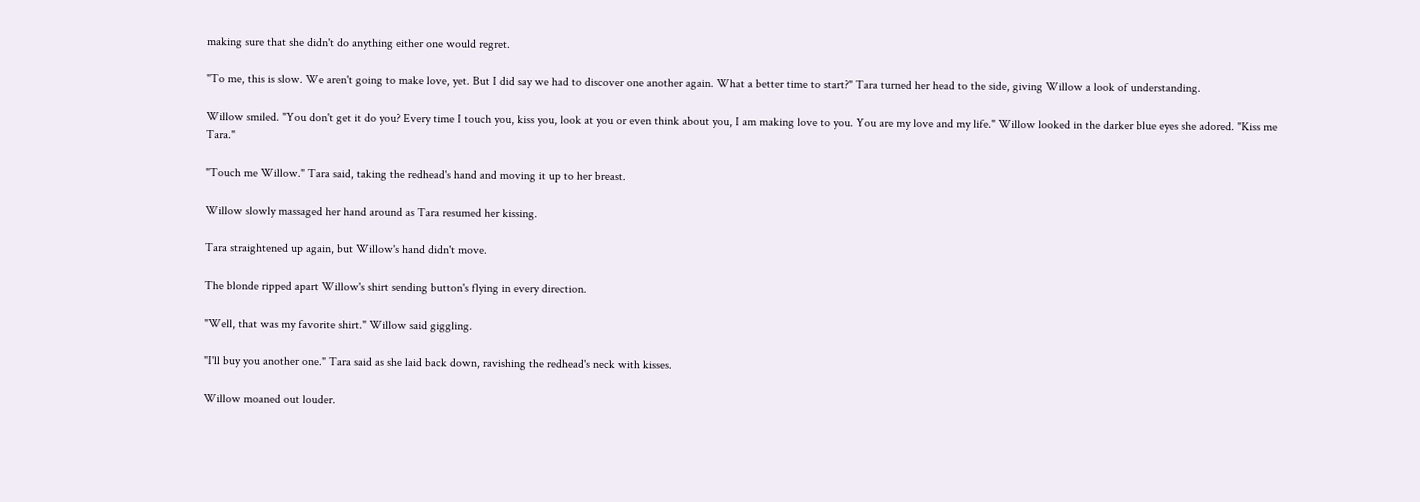making sure that she didn't do anything either one would regret.

"To me, this is slow. We aren't going to make love, yet. But I did say we had to discover one another again. What a better time to start?" Tara turned her head to the side, giving Willow a look of understanding.

Willow smiled. "You don't get it do you? Every time I touch you, kiss you, look at you or even think about you, I am making love to you. You are my love and my life." Willow looked in the darker blue eyes she adored. "Kiss me Tara."

"Touch me Willow." Tara said, taking the redhead's hand and moving it up to her breast.

Willow slowly massaged her hand around as Tara resumed her kissing.

Tara straightened up again, but Willow's hand didn't move.

The blonde ripped apart Willow's shirt sending button's flying in every direction.

"Well, that was my favorite shirt." Willow said giggling.

"I'll buy you another one." Tara said as she laid back down, ravishing the redhead's neck with kisses.

Willow moaned out louder.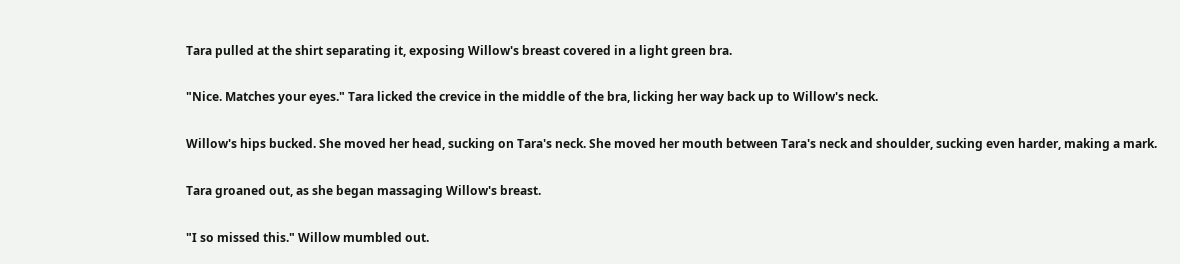Tara pulled at the shirt separating it, exposing Willow's breast covered in a light green bra.

"Nice. Matches your eyes." Tara licked the crevice in the middle of the bra, licking her way back up to Willow's neck.

Willow's hips bucked. She moved her head, sucking on Tara's neck. She moved her mouth between Tara's neck and shoulder, sucking even harder, making a mark.

Tara groaned out, as she began massaging Willow's breast.

"I so missed this." Willow mumbled out.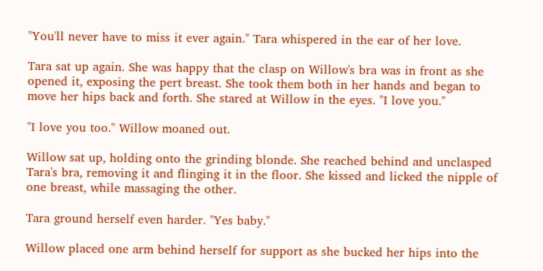"You'll never have to miss it ever again." Tara whispered in the ear of her love.

Tara sat up again. She was happy that the clasp on Willow's bra was in front as she opened it, exposing the pert breast. She took them both in her hands and began to move her hips back and forth. She stared at Willow in the eyes. "I love you."

"I love you too." Willow moaned out.

Willow sat up, holding onto the grinding blonde. She reached behind and unclasped Tara's bra, removing it and flinging it in the floor. She kissed and licked the nipple of one breast, while massaging the other.

Tara ground herself even harder. "Yes baby."

Willow placed one arm behind herself for support as she bucked her hips into the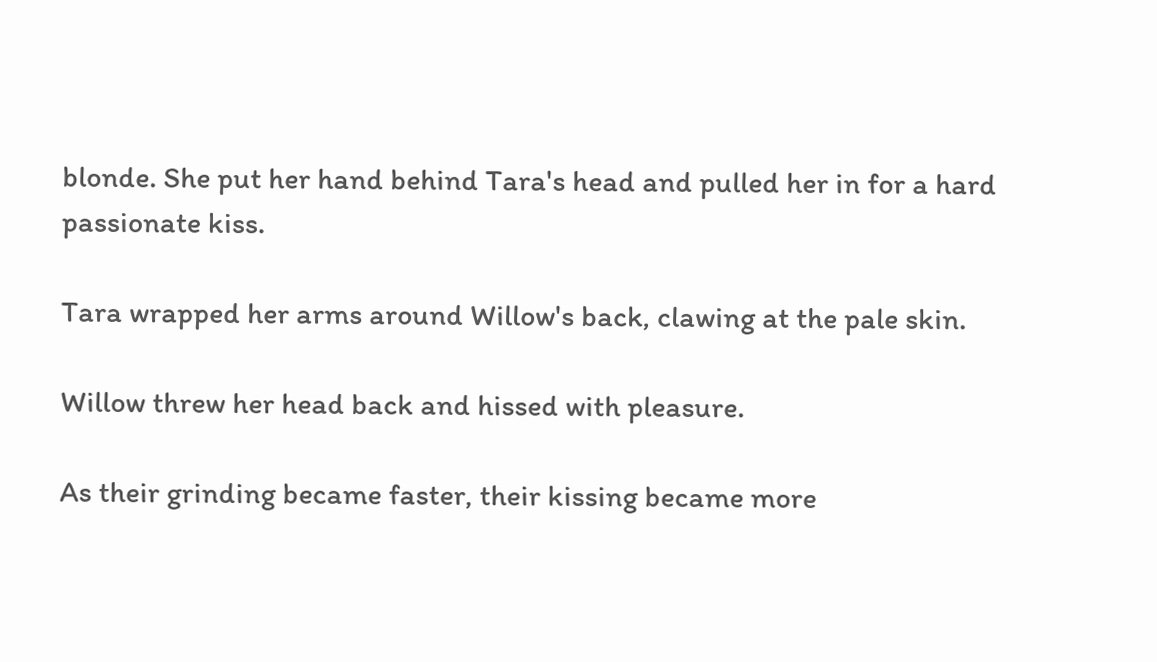blonde. She put her hand behind Tara's head and pulled her in for a hard passionate kiss.

Tara wrapped her arms around Willow's back, clawing at the pale skin.

Willow threw her head back and hissed with pleasure.

As their grinding became faster, their kissing became more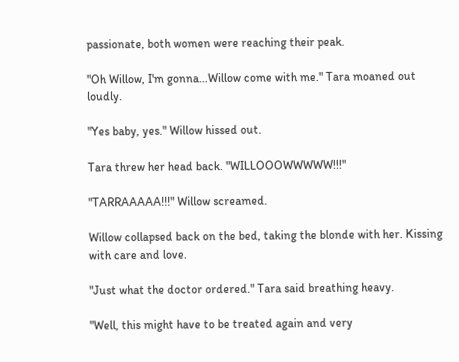passionate, both women were reaching their peak.

"Oh Willow, I'm gonna...Willow come with me." Tara moaned out loudly.

"Yes baby, yes." Willow hissed out.

Tara threw her head back. "WILLOOOWWWWW!!!"

"TARRAAAAA!!!" Willow screamed.

Willow collapsed back on the bed, taking the blonde with her. Kissing with care and love.

"Just what the doctor ordered." Tara said breathing heavy.

"Well, this might have to be treated again and very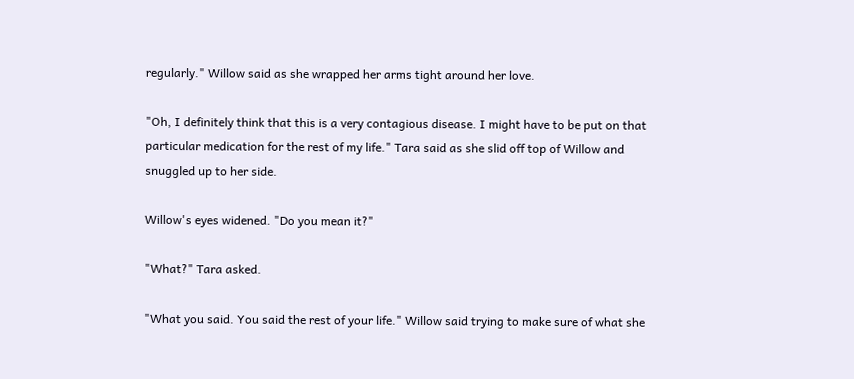regularly." Willow said as she wrapped her arms tight around her love.

"Oh, I definitely think that this is a very contagious disease. I might have to be put on that particular medication for the rest of my life." Tara said as she slid off top of Willow and snuggled up to her side.

Willow's eyes widened. "Do you mean it?"

"What?" Tara asked.

"What you said. You said the rest of your life." Willow said trying to make sure of what she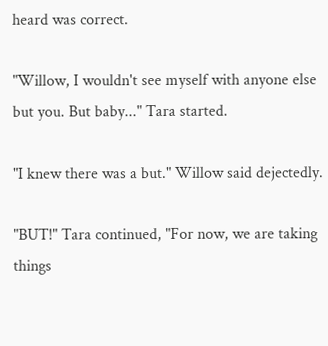heard was correct.

"Willow, I wouldn't see myself with anyone else but you. But baby..." Tara started.

"I knew there was a but." Willow said dejectedly.

"BUT!" Tara continued, "For now, we are taking things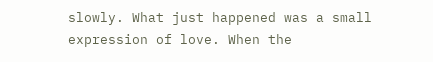slowly. What just happened was a small expression of love. When the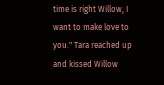time is right Willow, I want to make love to you." Tara reached up and kissed Willow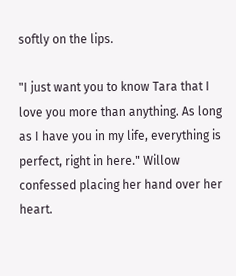softly on the lips.

"I just want you to know Tara that I love you more than anything. As long as I have you in my life, everything is perfect, right in here." Willow confessed placing her hand over her heart.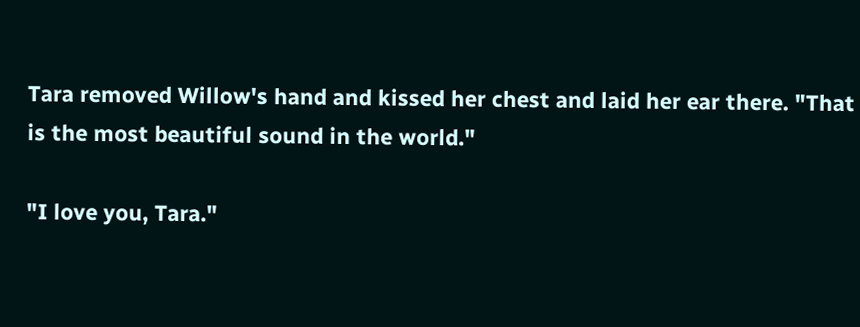Tara removed Willow's hand and kissed her chest and laid her ear there. "That is the most beautiful sound in the world."

"I love you, Tara."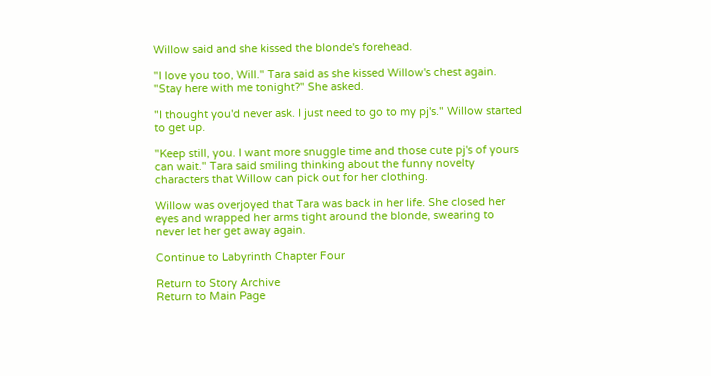Willow said and she kissed the blonde's forehead.

"I love you too, Will." Tara said as she kissed Willow's chest again. "Stay here with me tonight?" She asked.

"I thought you'd never ask. I just need to go to my pj's." Willow started to get up.

"Keep still, you. I want more snuggle time and those cute pj's of yours can wait." Tara said smiling thinking about the funny novelty characters that Willow can pick out for her clothing.

Willow was overjoyed that Tara was back in her life. She closed her eyes and wrapped her arms tight around the blonde, swearing to never let her get away again.

Continue to Labyrinth Chapter Four

Return to Story Archive
Return to Main Page